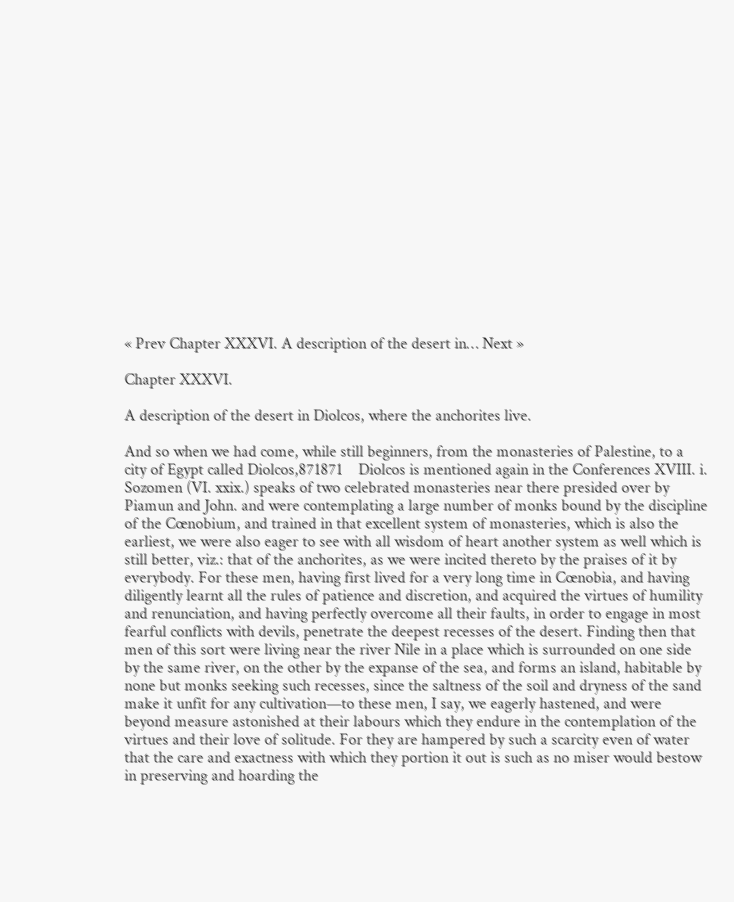« Prev Chapter XXXVI. A description of the desert in… Next »

Chapter XXXVI.

A description of the desert in Diolcos, where the anchorites live.

And so when we had come, while still beginners, from the monasteries of Palestine, to a city of Egypt called Diolcos,871871    Diolcos is mentioned again in the Conferences XVIII. i. Sozomen (VI. xxix.) speaks of two celebrated monasteries near there presided over by Piamun and John. and were contemplating a large number of monks bound by the discipline of the Cœnobium, and trained in that excellent system of monasteries, which is also the earliest, we were also eager to see with all wisdom of heart another system as well which is still better, viz.: that of the anchorites, as we were incited thereto by the praises of it by everybody. For these men, having first lived for a very long time in Cœnobia, and having diligently learnt all the rules of patience and discretion, and acquired the virtues of humility and renunciation, and having perfectly overcome all their faults, in order to engage in most fearful conflicts with devils, penetrate the deepest recesses of the desert. Finding then that men of this sort were living near the river Nile in a place which is surrounded on one side by the same river, on the other by the expanse of the sea, and forms an island, habitable by none but monks seeking such recesses, since the saltness of the soil and dryness of the sand make it unfit for any cultivation—to these men, I say, we eagerly hastened, and were beyond measure astonished at their labours which they endure in the contemplation of the virtues and their love of solitude. For they are hampered by such a scarcity even of water that the care and exactness with which they portion it out is such as no miser would bestow in preserving and hoarding the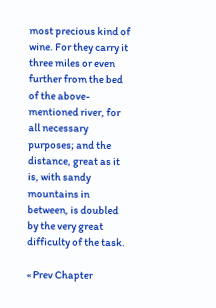most precious kind of wine. For they carry it three miles or even further from the bed of the above-mentioned river, for all necessary purposes; and the distance, great as it is, with sandy mountains in between, is doubled by the very great difficulty of the task.

« Prev Chapter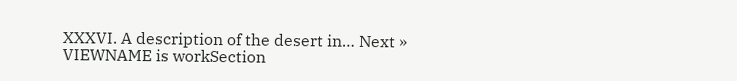XXXVI. A description of the desert in… Next »
VIEWNAME is workSection